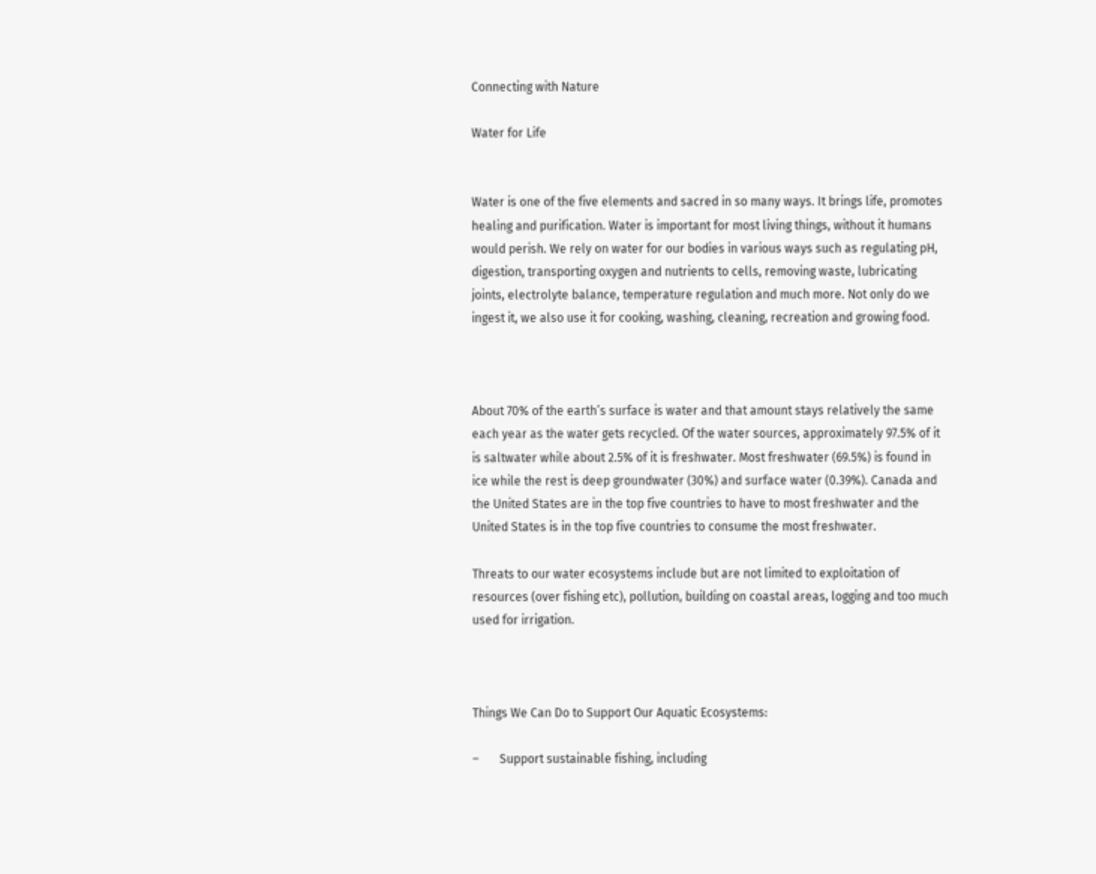Connecting with Nature

Water for Life


Water is one of the five elements and sacred in so many ways. It brings life, promotes healing and purification. Water is important for most living things, without it humans would perish. We rely on water for our bodies in various ways such as regulating pH, digestion, transporting oxygen and nutrients to cells, removing waste, lubricating joints, electrolyte balance, temperature regulation and much more. Not only do we ingest it, we also use it for cooking, washing, cleaning, recreation and growing food.



About 70% of the earth’s surface is water and that amount stays relatively the same each year as the water gets recycled. Of the water sources, approximately 97.5% of it is saltwater while about 2.5% of it is freshwater. Most freshwater (69.5%) is found in ice while the rest is deep groundwater (30%) and surface water (0.39%). Canada and the United States are in the top five countries to have to most freshwater and the United States is in the top five countries to consume the most freshwater.

Threats to our water ecosystems include but are not limited to exploitation of resources (over fishing etc), pollution, building on coastal areas, logging and too much used for irrigation.



Things We Can Do to Support Our Aquatic Ecosystems:

–       Support sustainable fishing, including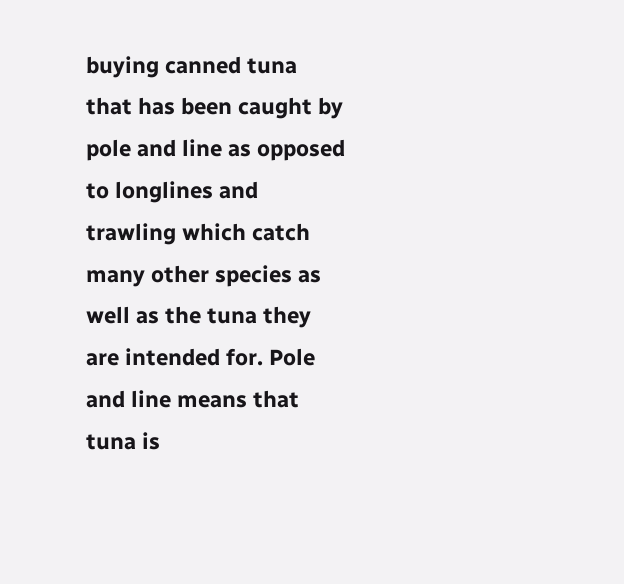buying canned tuna that has been caught by pole and line as opposed to longlines and trawling which catch many other species as well as the tuna they are intended for. Pole and line means that tuna is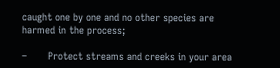caught one by one and no other species are harmed in the process;

–       Protect streams and creeks in your area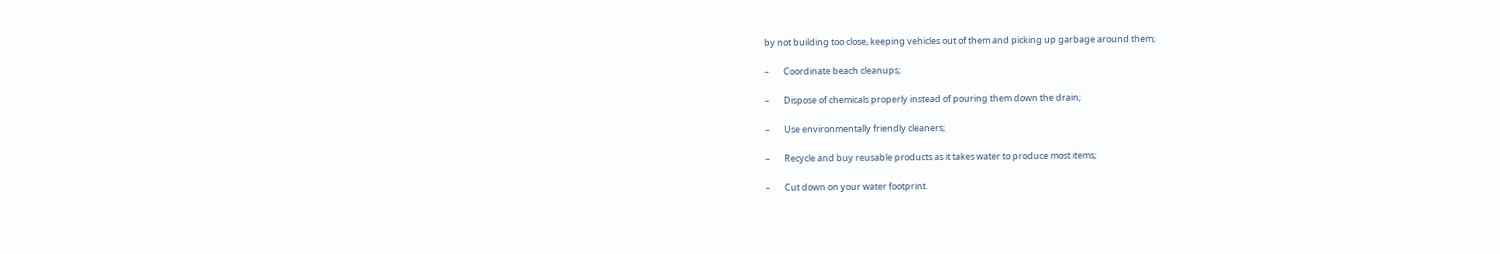by not building too close, keeping vehicles out of them and picking up garbage around them;

–       Coordinate beach cleanups;

–       Dispose of chemicals properly instead of pouring them down the drain;

–       Use environmentally friendly cleaners;

–       Recycle and buy reusable products as it takes water to produce most items;

–       Cut down on your water footprint.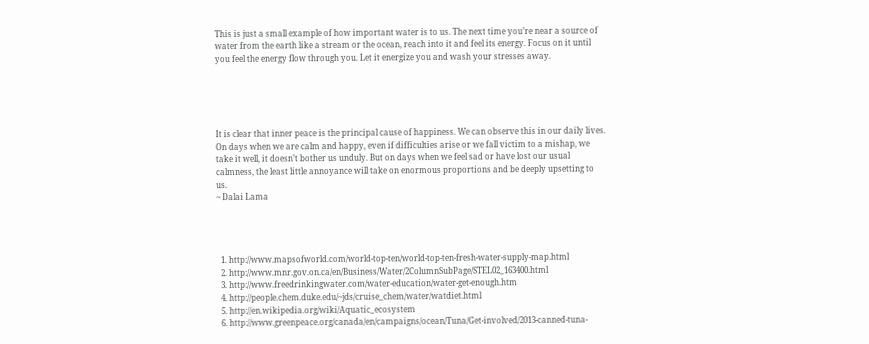This is just a small example of how important water is to us. The next time you’re near a source of water from the earth like a stream or the ocean, reach into it and feel its energy. Focus on it until you feel the energy flow through you. Let it energize you and wash your stresses away.





It is clear that inner peace is the principal cause of happiness. We can observe this in our daily lives. On days when we are calm and happy, even if difficulties arise or we fall victim to a mishap, we take it well, it doesn’t bother us unduly. But on days when we feel sad or have lost our usual calmness, the least little annoyance will take on enormous proportions and be deeply upsetting to us.
~ Dalai Lama




  1. http://www.mapsofworld.com/world-top-ten/world-top-ten-fresh-water-supply-map.html
  2. http://www.mnr.gov.on.ca/en/Business/Water/2ColumnSubPage/STEL02_163400.html
  3. http://www.freedrinkingwater.com/water-education/water-get-enough.htm
  4. http://people.chem.duke.edu/~jds/cruise_chem/water/watdiet.html
  5. http://en.wikipedia.org/wiki/Aquatic_ecosystem
  6. http://www.greenpeace.org/canada/en/campaigns/ocean/Tuna/Get-involved/2013-canned-tuna-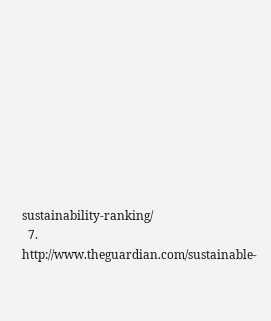sustainability-ranking/
  7. http://www.theguardian.com/sustainable-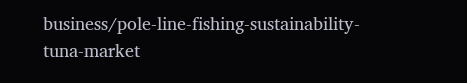business/pole-line-fishing-sustainability-tuna-market